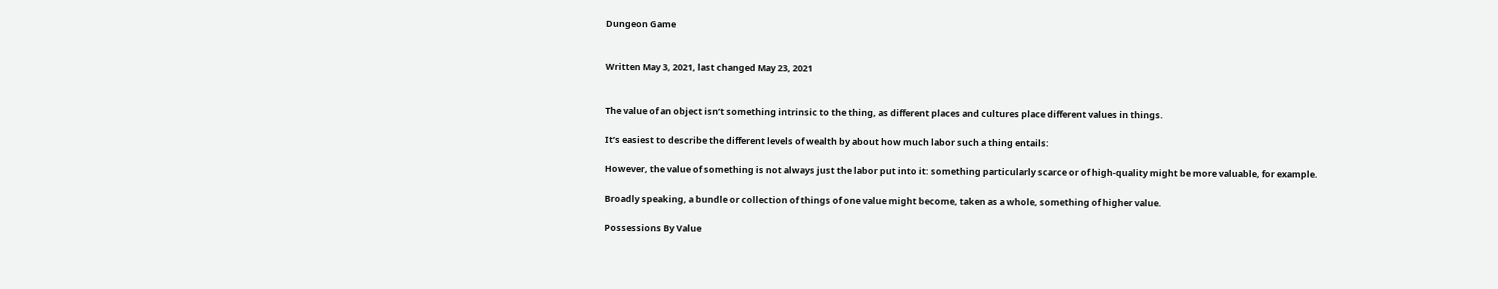Dungeon Game


Written May 3, 2021, last changed May 23, 2021


The value of an object isn’t something intrinsic to the thing, as different places and cultures place different values in things.

It’s easiest to describe the different levels of wealth by about how much labor such a thing entails:

However, the value of something is not always just the labor put into it: something particularly scarce or of high-quality might be more valuable, for example.

Broadly speaking, a bundle or collection of things of one value might become, taken as a whole, something of higher value.

Possessions By Value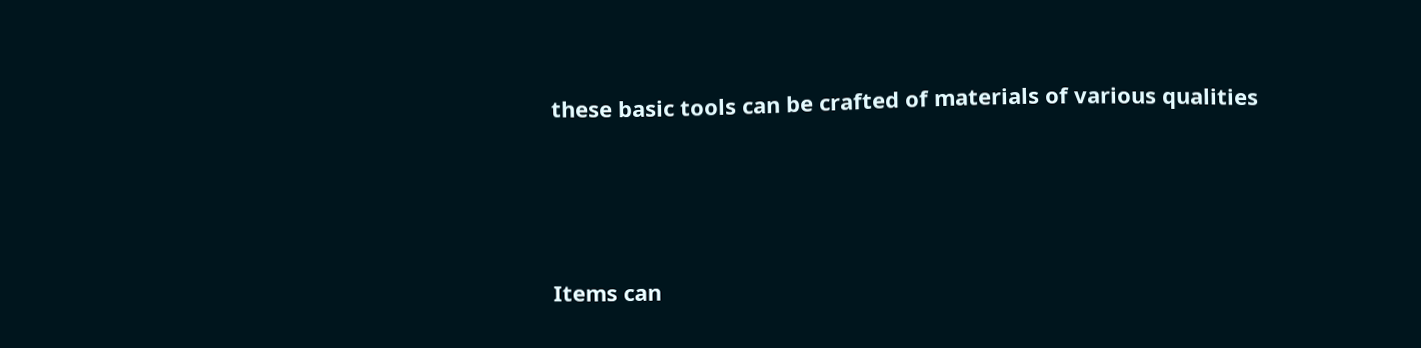these basic tools can be crafted of materials of various qualities





Items can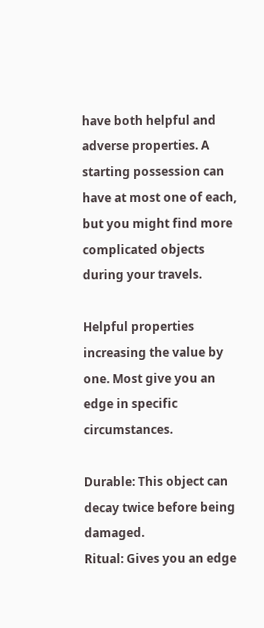have both helpful and adverse properties. A starting possession can have at most one of each, but you might find more complicated objects during your travels.

Helpful properties increasing the value by one. Most give you an edge in specific circumstances.

Durable: This object can decay twice before being damaged.
Ritual: Gives you an edge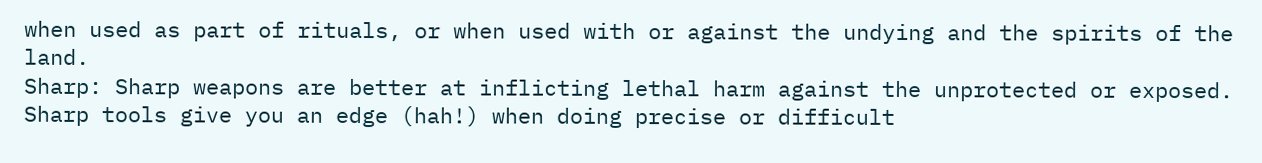when used as part of rituals, or when used with or against the undying and the spirits of the land.
Sharp: Sharp weapons are better at inflicting lethal harm against the unprotected or exposed. Sharp tools give you an edge (hah!) when doing precise or difficult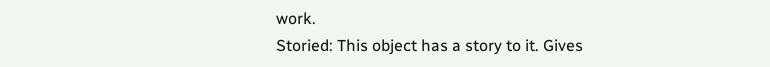work.
Storied: This object has a story to it. Gives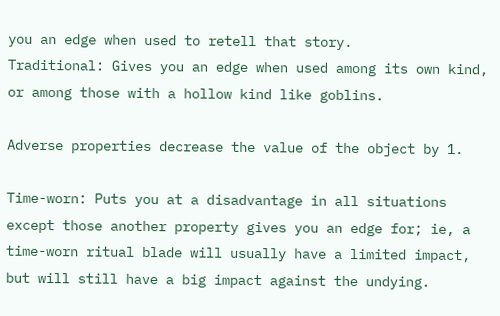you an edge when used to retell that story.
Traditional: Gives you an edge when used among its own kind, or among those with a hollow kind like goblins.

Adverse properties decrease the value of the object by 1.

Time-worn: Puts you at a disadvantage in all situations except those another property gives you an edge for; ie, a time-worn ritual blade will usually have a limited impact, but will still have a big impact against the undying.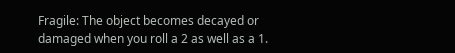Fragile: The object becomes decayed or damaged when you roll a 2 as well as a 1.